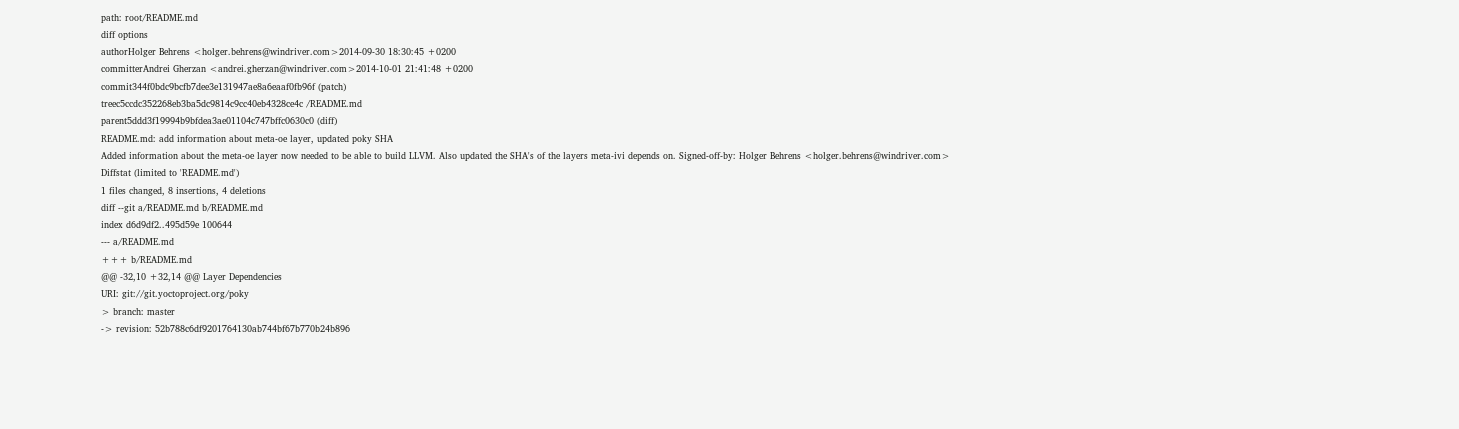path: root/README.md
diff options
authorHolger Behrens <holger.behrens@windriver.com>2014-09-30 18:30:45 +0200
committerAndrei Gherzan <andrei.gherzan@windriver.com>2014-10-01 21:41:48 +0200
commit344f0bdc9bcfb7dee3e131947ae8a6eaaf0fb96f (patch)
treec5ccdc352268eb3ba5dc9814c9cc40eb4328ce4c /README.md
parent5ddd3f19994b9bfdea3ae01104c747bffc0630c0 (diff)
README.md: add information about meta-oe layer, updated poky SHA
Added information about the meta-oe layer now needed to be able to build LLVM. Also updated the SHA's of the layers meta-ivi depends on. Signed-off-by: Holger Behrens <holger.behrens@windriver.com>
Diffstat (limited to 'README.md')
1 files changed, 8 insertions, 4 deletions
diff --git a/README.md b/README.md
index d6d9df2..495d59e 100644
--- a/README.md
+++ b/README.md
@@ -32,10 +32,14 @@ Layer Dependencies
URI: git://git.yoctoproject.org/poky
> branch: master
-> revision: 52b788c6df9201764130ab744bf67b770b24b896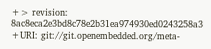+> revision: 8ac8eca2e3bd8c78e2b31ea974930ed0243258a3
+URI: git://git.openembedded.org/meta-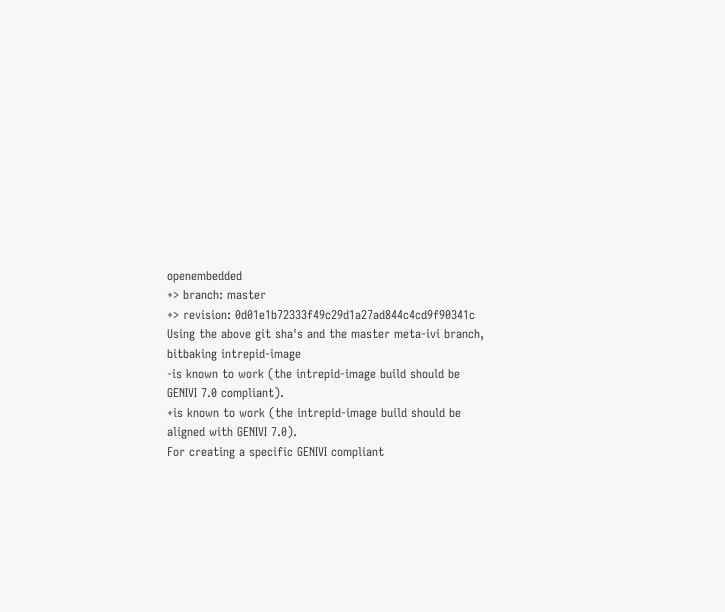openembedded
+> branch: master
+> revision: 0d01e1b72333f49c29d1a27ad844c4cd9f90341c
Using the above git sha's and the master meta-ivi branch, bitbaking intrepid-image
-is known to work (the intrepid-image build should be GENIVI 7.0 compliant).
+is known to work (the intrepid-image build should be aligned with GENIVI 7.0).
For creating a specific GENIVI compliant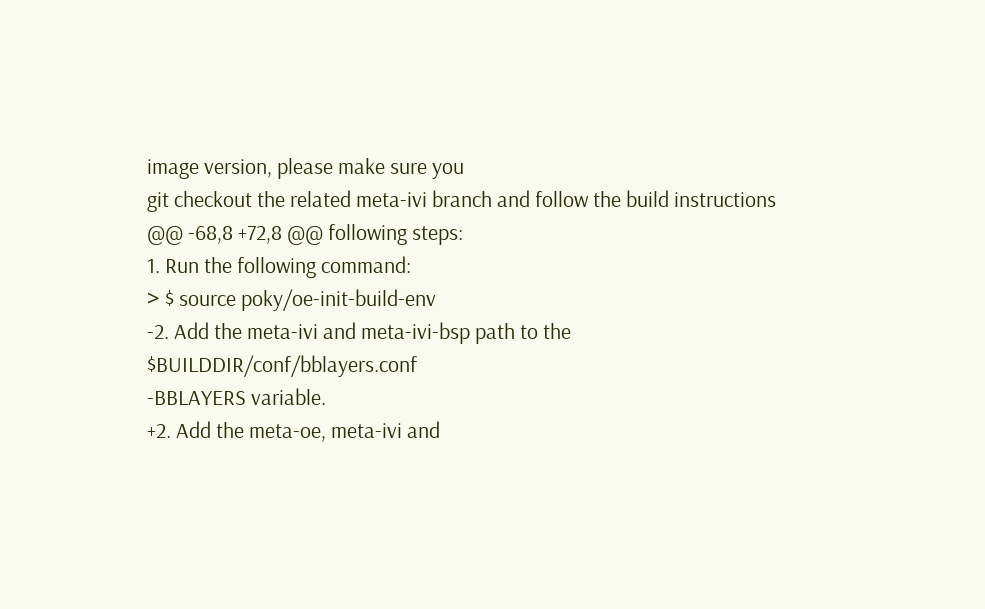image version, please make sure you
git checkout the related meta-ivi branch and follow the build instructions
@@ -68,8 +72,8 @@ following steps:
1. Run the following command:
> $ source poky/oe-init-build-env
-2. Add the meta-ivi and meta-ivi-bsp path to the $BUILDDIR/conf/bblayers.conf
-BBLAYERS variable.
+2. Add the meta-oe, meta-ivi and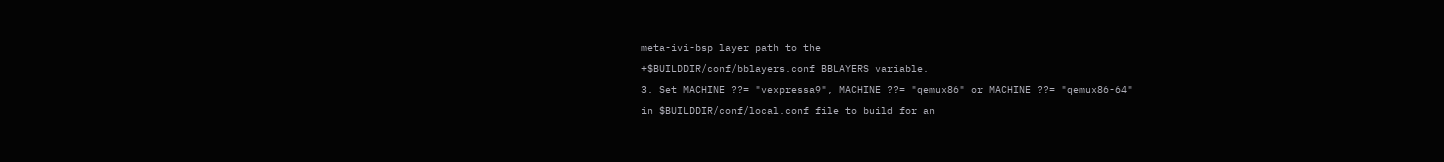meta-ivi-bsp layer path to the
+$BUILDDIR/conf/bblayers.conf BBLAYERS variable.
3. Set MACHINE ??= "vexpressa9", MACHINE ??= "qemux86" or MACHINE ??= "qemux86-64"
in $BUILDDIR/conf/local.conf file to build for an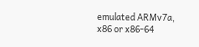emulated ARMv7a, x86 or x86-64